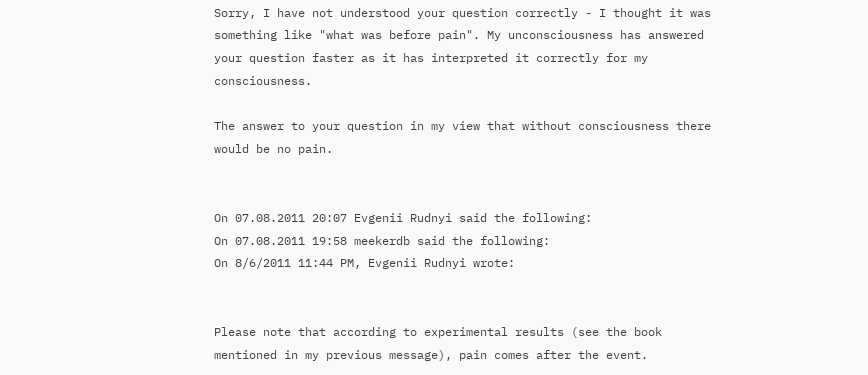Sorry, I have not understood your question correctly - I thought it was something like "what was before pain". My unconsciousness has answered your question faster as it has interpreted it correctly for my consciousness.

The answer to your question in my view that without consciousness there would be no pain.


On 07.08.2011 20:07 Evgenii Rudnyi said the following:
On 07.08.2011 19:58 meekerdb said the following:
On 8/6/2011 11:44 PM, Evgenii Rudnyi wrote:


Please note that according to experimental results (see the book
mentioned in my previous message), pain comes after the event.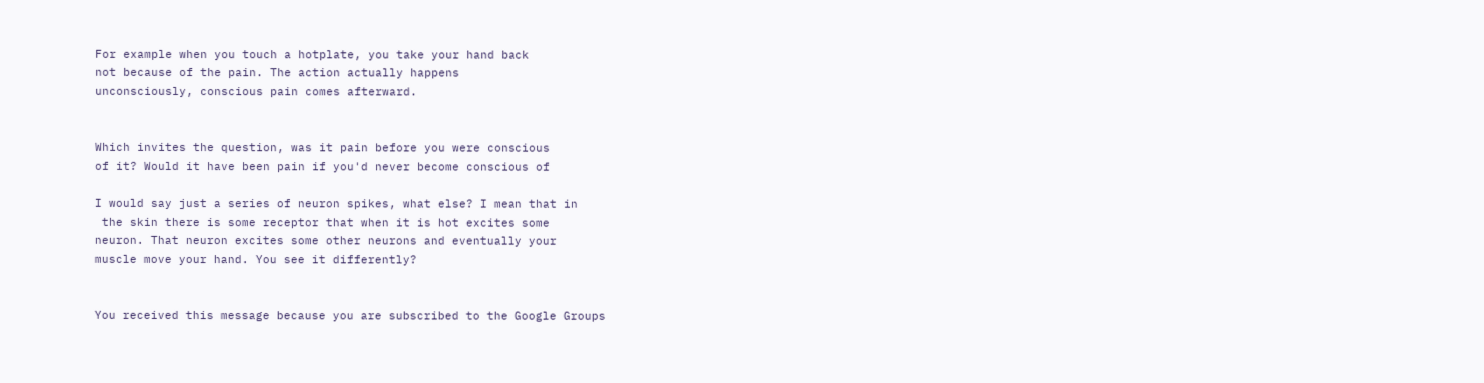For example when you touch a hotplate, you take your hand back
not because of the pain. The action actually happens
unconsciously, conscious pain comes afterward.


Which invites the question, was it pain before you were conscious
of it? Would it have been pain if you'd never become conscious of

I would say just a series of neuron spikes, what else? I mean that in
 the skin there is some receptor that when it is hot excites some
neuron. That neuron excites some other neurons and eventually your
muscle move your hand. You see it differently?


You received this message because you are subscribed to the Google Groups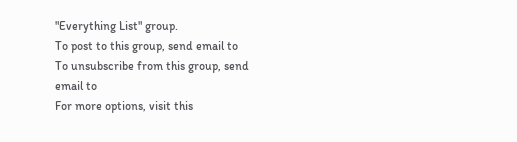"Everything List" group.
To post to this group, send email to
To unsubscribe from this group, send email to
For more options, visit this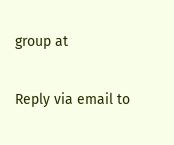group at

Reply via email to